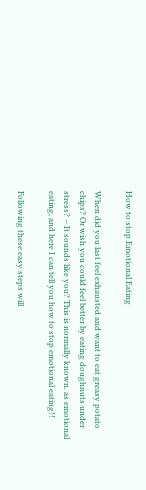How to stop Emotional Eating

When did you last feel exhausted and want to eat greasy potato chips? Or wish you could feel better by eating doughnuts under stress? – It sounds like you? This is normally known. as emotional eating, and here I can tell you how to stop emotional eating!!

Following these easy steps will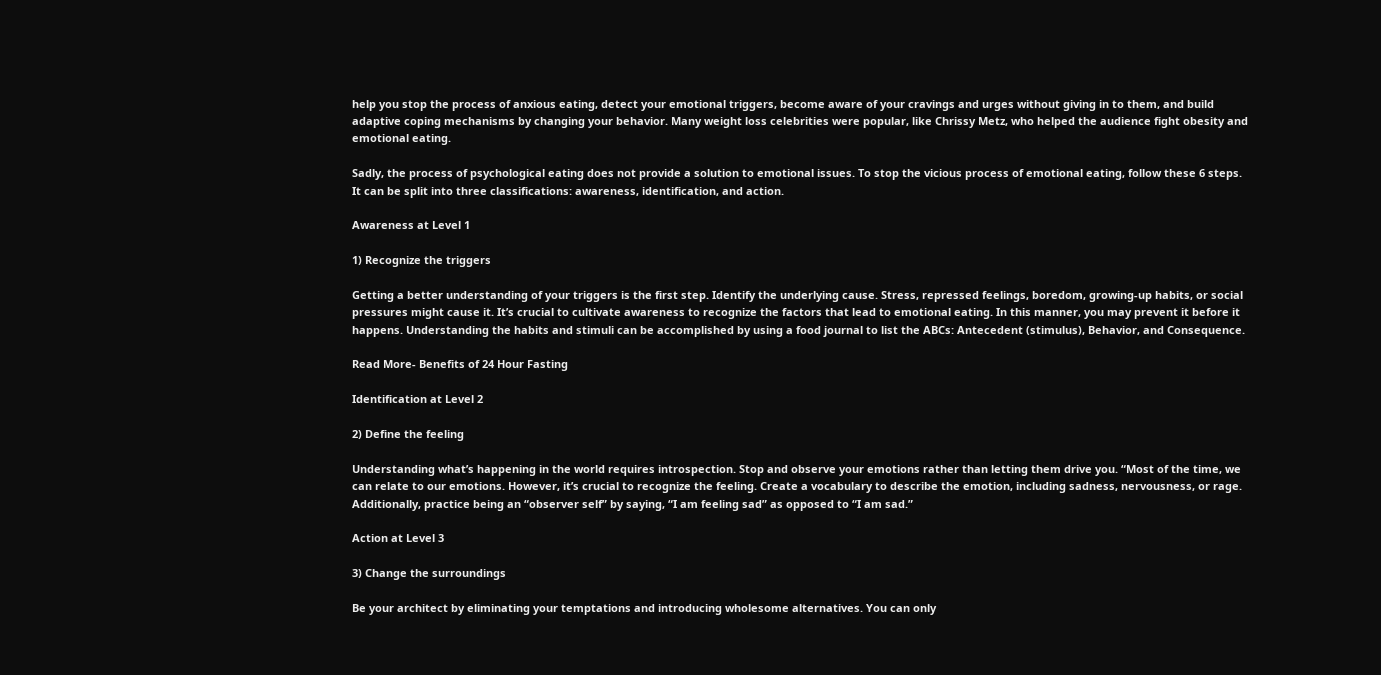help you stop the process of anxious eating, detect your emotional triggers, become aware of your cravings and urges without giving in to them, and build adaptive coping mechanisms by changing your behavior. Many weight loss celebrities were popular, like Chrissy Metz, who helped the audience fight obesity and emotional eating.

Sadly, the process of psychological eating does not provide a solution to emotional issues. To stop the vicious process of emotional eating, follow these 6 steps. It can be split into three classifications: awareness, identification, and action.

Awareness at Level 1

1) Recognize the triggers

Getting a better understanding of your triggers is the first step. Identify the underlying cause. Stress, repressed feelings, boredom, growing-up habits, or social pressures might cause it. It’s crucial to cultivate awareness to recognize the factors that lead to emotional eating. In this manner, you may prevent it before it happens. Understanding the habits and stimuli can be accomplished by using a food journal to list the ABCs: Antecedent (stimulus), Behavior, and Consequence.

Read More- Benefits of 24 Hour Fasting

Identification at Level 2

2) Define the feeling

Understanding what’s happening in the world requires introspection. Stop and observe your emotions rather than letting them drive you. “Most of the time, we can relate to our emotions. However, it’s crucial to recognize the feeling. Create a vocabulary to describe the emotion, including sadness, nervousness, or rage. Additionally, practice being an “observer self” by saying, “I am feeling sad” as opposed to “I am sad.”

Action at Level 3

3) Change the surroundings

Be your architect by eliminating your temptations and introducing wholesome alternatives. You can only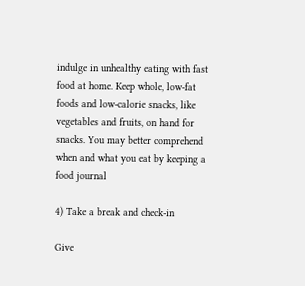indulge in unhealthy eating with fast food at home. Keep whole, low-fat foods and low-calorie snacks, like vegetables and fruits, on hand for snacks. You may better comprehend when and what you eat by keeping a food journal

4) Take a break and check-in

Give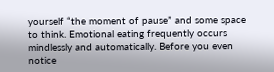yourself “the moment of pause” and some space to think. Emotional eating frequently occurs mindlessly and automatically. Before you even notice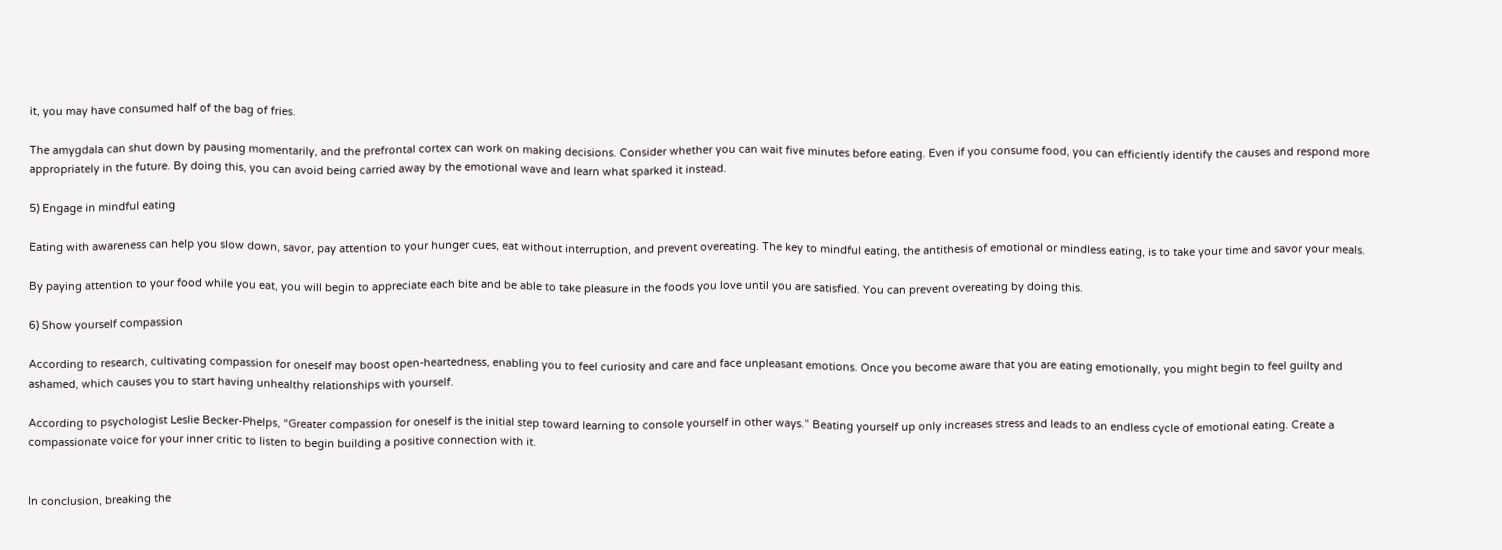it, you may have consumed half of the bag of fries.

The amygdala can shut down by pausing momentarily, and the prefrontal cortex can work on making decisions. Consider whether you can wait five minutes before eating. Even if you consume food, you can efficiently identify the causes and respond more appropriately in the future. By doing this, you can avoid being carried away by the emotional wave and learn what sparked it instead.

5) Engage in mindful eating

Eating with awareness can help you slow down, savor, pay attention to your hunger cues, eat without interruption, and prevent overeating. The key to mindful eating, the antithesis of emotional or mindless eating, is to take your time and savor your meals.

By paying attention to your food while you eat, you will begin to appreciate each bite and be able to take pleasure in the foods you love until you are satisfied. You can prevent overeating by doing this.

6) Show yourself compassion

According to research, cultivating compassion for oneself may boost open-heartedness, enabling you to feel curiosity and care and face unpleasant emotions. Once you become aware that you are eating emotionally, you might begin to feel guilty and ashamed, which causes you to start having unhealthy relationships with yourself.

According to psychologist Leslie Becker-Phelps, “Greater compassion for oneself is the initial step toward learning to console yourself in other ways.” Beating yourself up only increases stress and leads to an endless cycle of emotional eating. Create a compassionate voice for your inner critic to listen to begin building a positive connection with it.


In conclusion, breaking the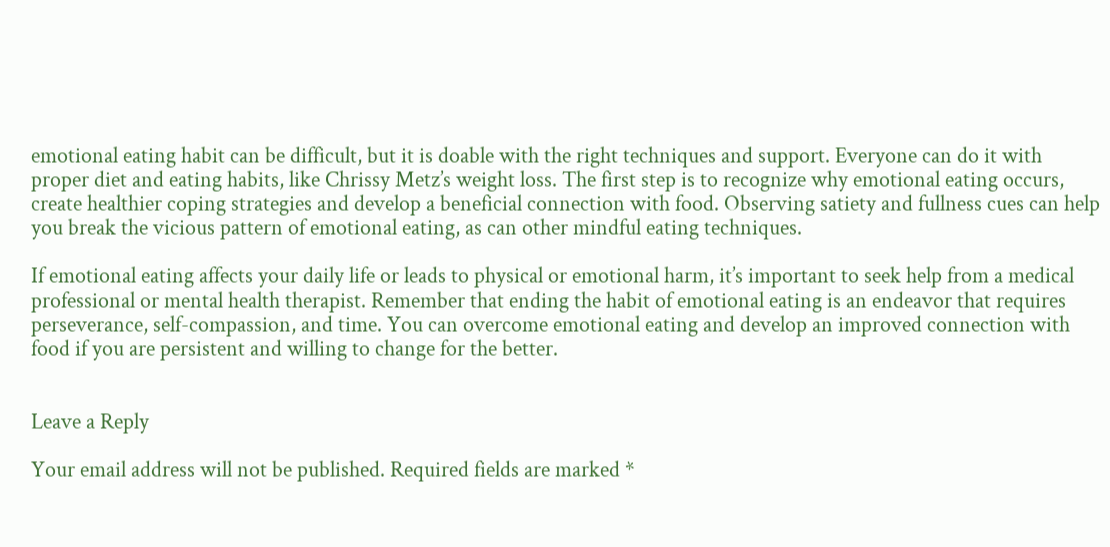emotional eating habit can be difficult, but it is doable with the right techniques and support. Everyone can do it with proper diet and eating habits, like Chrissy Metz’s weight loss. The first step is to recognize why emotional eating occurs, create healthier coping strategies and develop a beneficial connection with food. Observing satiety and fullness cues can help you break the vicious pattern of emotional eating, as can other mindful eating techniques.

If emotional eating affects your daily life or leads to physical or emotional harm, it’s important to seek help from a medical professional or mental health therapist. Remember that ending the habit of emotional eating is an endeavor that requires perseverance, self-compassion, and time. You can overcome emotional eating and develop an improved connection with food if you are persistent and willing to change for the better.


Leave a Reply

Your email address will not be published. Required fields are marked *